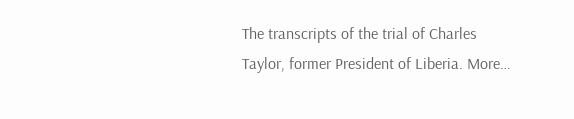The transcripts of the trial of Charles Taylor, former President of Liberia. More…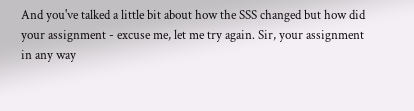And you've talked a little bit about how the SSS changed but how did your assignment - excuse me, let me try again. Sir, your assignment in any way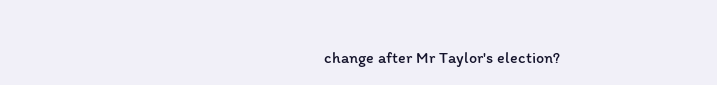change after Mr Taylor's election?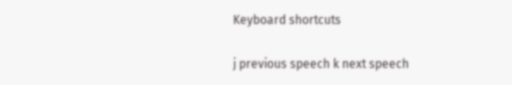Keyboard shortcuts

j previous speech k next speech